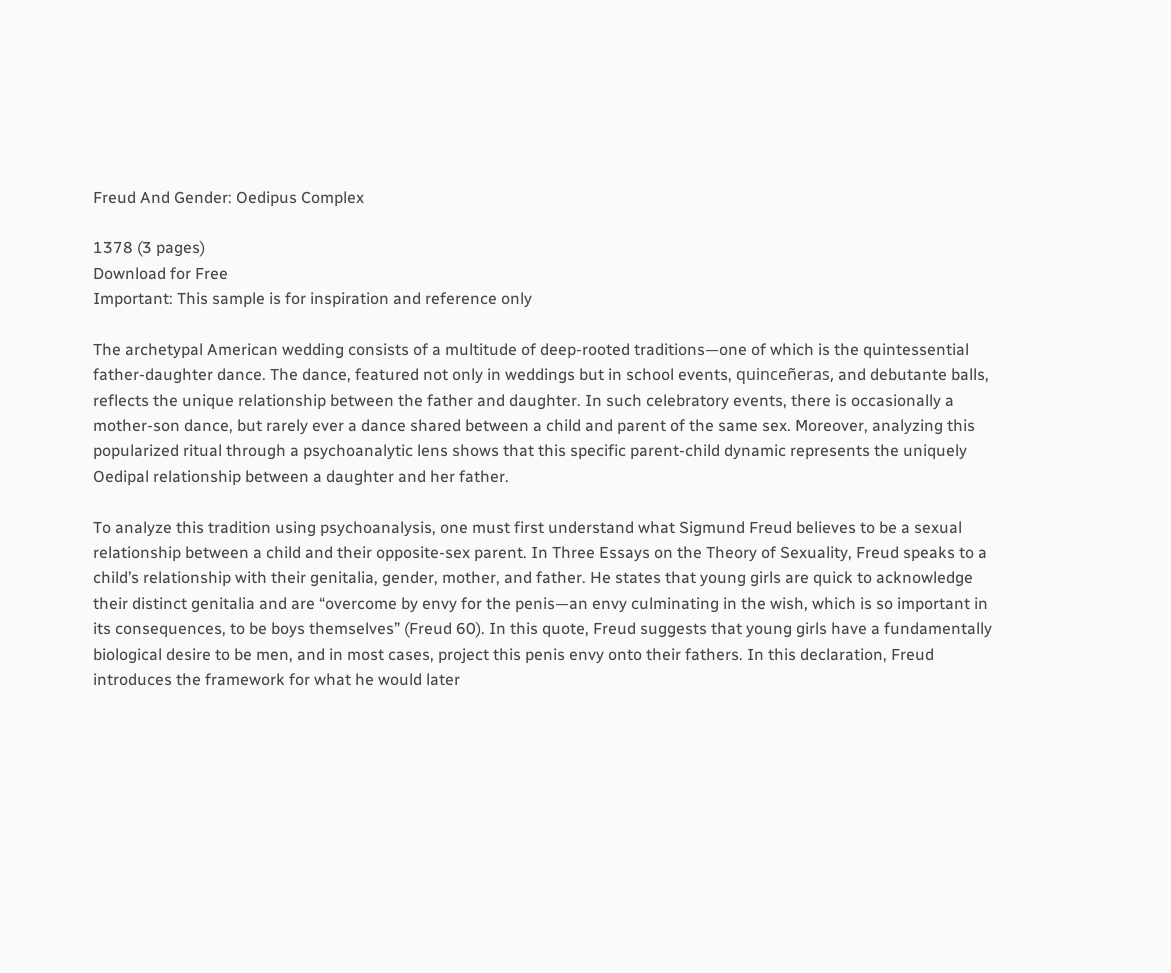Freud And Gender: Oedipus Complex

1378 (3 pages)
Download for Free
Important: This sample is for inspiration and reference only

The archetypal American wedding consists of a multitude of deep-rooted traditions—one of which is the quintessential father-daughter dance. The dance, featured not only in weddings but in school events, quinceñeras, and debutante balls, reflects the unique relationship between the father and daughter. In such celebratory events, there is occasionally a mother-son dance, but rarely ever a dance shared between a child and parent of the same sex. Moreover, analyzing this popularized ritual through a psychoanalytic lens shows that this specific parent-child dynamic represents the uniquely Oedipal relationship between a daughter and her father.

To analyze this tradition using psychoanalysis, one must first understand what Sigmund Freud believes to be a sexual relationship between a child and their opposite-sex parent. In Three Essays on the Theory of Sexuality, Freud speaks to a child’s relationship with their genitalia, gender, mother, and father. He states that young girls are quick to acknowledge their distinct genitalia and are “overcome by envy for the penis—an envy culminating in the wish, which is so important in its consequences, to be boys themselves” (Freud 60). In this quote, Freud suggests that young girls have a fundamentally biological desire to be men, and in most cases, project this penis envy onto their fathers. In this declaration, Freud introduces the framework for what he would later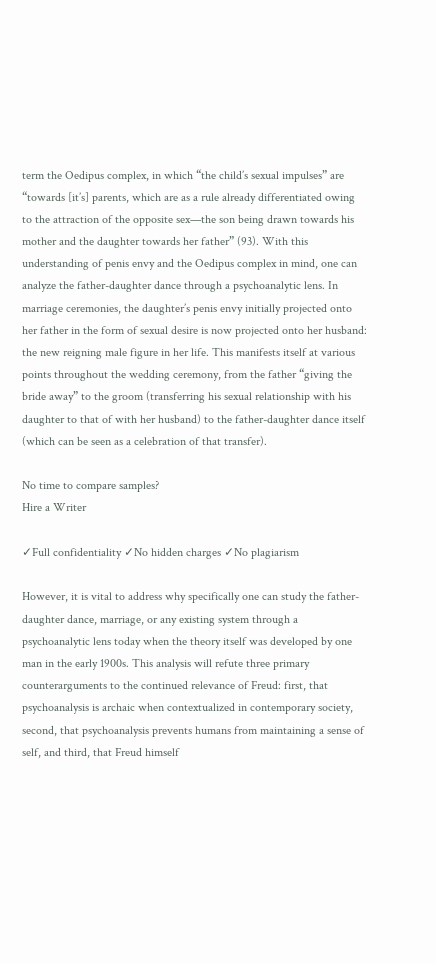term the Oedipus complex, in which “the child’s sexual impulses” are “towards [it’s] parents, which are as a rule already differentiated owing to the attraction of the opposite sex—the son being drawn towards his mother and the daughter towards her father” (93). With this understanding of penis envy and the Oedipus complex in mind, one can analyze the father-daughter dance through a psychoanalytic lens. In marriage ceremonies, the daughter’s penis envy initially projected onto her father in the form of sexual desire is now projected onto her husband: the new reigning male figure in her life. This manifests itself at various points throughout the wedding ceremony, from the father “giving the bride away” to the groom (transferring his sexual relationship with his daughter to that of with her husband) to the father-daughter dance itself (which can be seen as a celebration of that transfer).

No time to compare samples?
Hire a Writer

✓Full confidentiality ✓No hidden charges ✓No plagiarism

However, it is vital to address why specifically one can study the father-daughter dance, marriage, or any existing system through a psychoanalytic lens today when the theory itself was developed by one man in the early 1900s. This analysis will refute three primary counterarguments to the continued relevance of Freud: first, that psychoanalysis is archaic when contextualized in contemporary society, second, that psychoanalysis prevents humans from maintaining a sense of self, and third, that Freud himself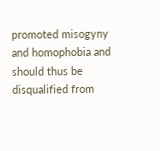promoted misogyny and homophobia and should thus be disqualified from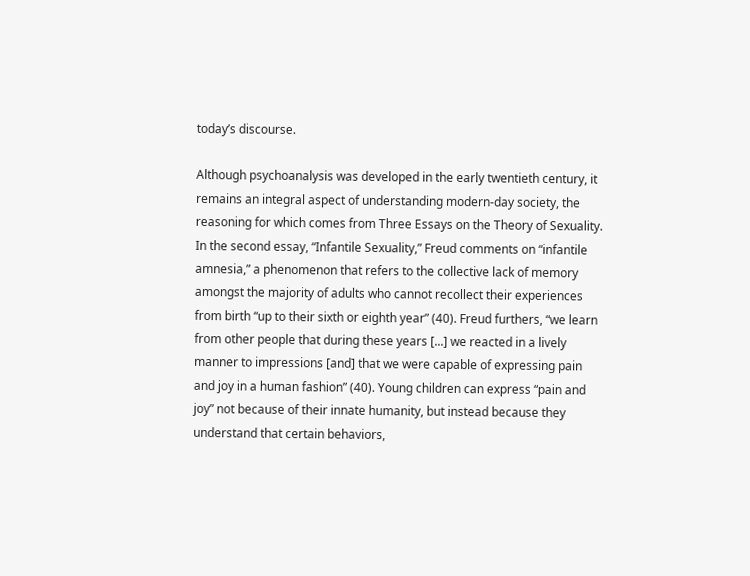today’s discourse.

Although psychoanalysis was developed in the early twentieth century, it remains an integral aspect of understanding modern-day society, the reasoning for which comes from Three Essays on the Theory of Sexuality. In the second essay, “Infantile Sexuality,” Freud comments on “infantile amnesia,” a phenomenon that refers to the collective lack of memory amongst the majority of adults who cannot recollect their experiences from birth “up to their sixth or eighth year” (40). Freud furthers, “we learn from other people that during these years [...] we reacted in a lively manner to impressions [and] that we were capable of expressing pain and joy in a human fashion” (40). Young children can express “pain and joy” not because of their innate humanity, but instead because they understand that certain behaviors,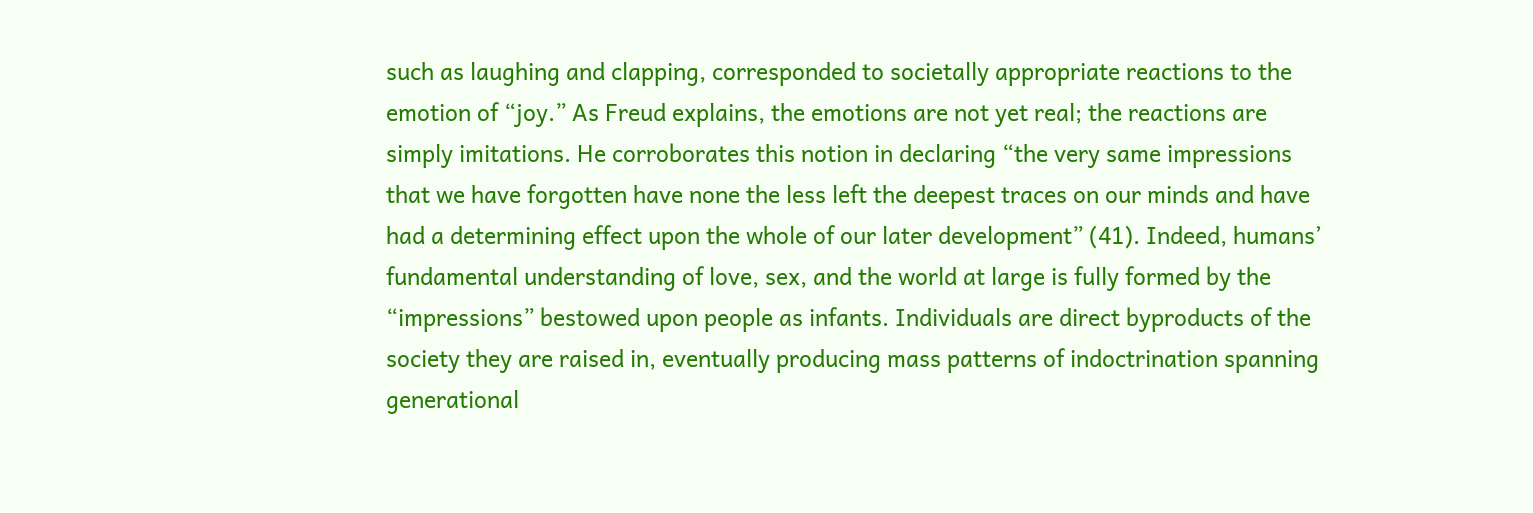such as laughing and clapping, corresponded to societally appropriate reactions to the emotion of “joy.” As Freud explains, the emotions are not yet real; the reactions are simply imitations. He corroborates this notion in declaring “the very same impressions that we have forgotten have none the less left the deepest traces on our minds and have had a determining effect upon the whole of our later development” (41). Indeed, humans’ fundamental understanding of love, sex, and the world at large is fully formed by the “impressions” bestowed upon people as infants. Individuals are direct byproducts of the society they are raised in, eventually producing mass patterns of indoctrination spanning generational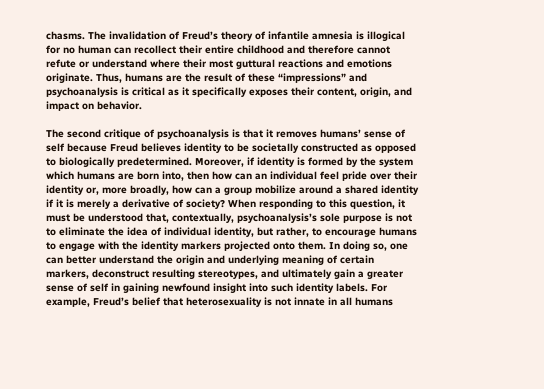chasms. The invalidation of Freud’s theory of infantile amnesia is illogical for no human can recollect their entire childhood and therefore cannot refute or understand where their most guttural reactions and emotions originate. Thus, humans are the result of these “impressions” and psychoanalysis is critical as it specifically exposes their content, origin, and impact on behavior.

The second critique of psychoanalysis is that it removes humans’ sense of self because Freud believes identity to be societally constructed as opposed to biologically predetermined. Moreover, if identity is formed by the system which humans are born into, then how can an individual feel pride over their identity or, more broadly, how can a group mobilize around a shared identity if it is merely a derivative of society? When responding to this question, it must be understood that, contextually, psychoanalysis’s sole purpose is not to eliminate the idea of individual identity, but rather, to encourage humans to engage with the identity markers projected onto them. In doing so, one can better understand the origin and underlying meaning of certain markers, deconstruct resulting stereotypes, and ultimately gain a greater sense of self in gaining newfound insight into such identity labels. For example, Freud’s belief that heterosexuality is not innate in all humans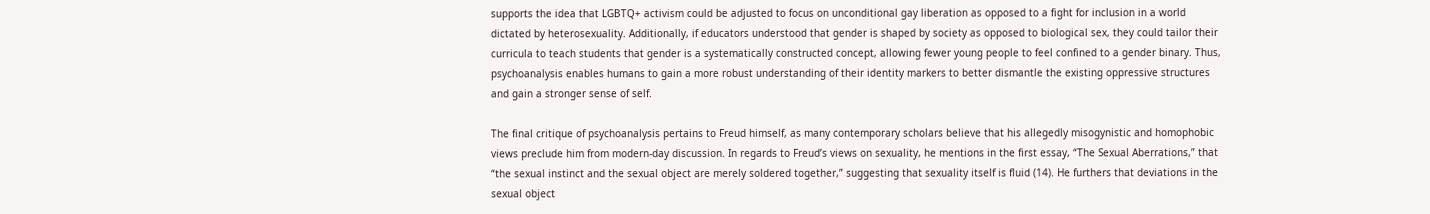supports the idea that LGBTQ+ activism could be adjusted to focus on unconditional gay liberation as opposed to a fight for inclusion in a world dictated by heterosexuality. Additionally, if educators understood that gender is shaped by society as opposed to biological sex, they could tailor their curricula to teach students that gender is a systematically constructed concept, allowing fewer young people to feel confined to a gender binary. Thus, psychoanalysis enables humans to gain a more robust understanding of their identity markers to better dismantle the existing oppressive structures and gain a stronger sense of self.

The final critique of psychoanalysis pertains to Freud himself, as many contemporary scholars believe that his allegedly misogynistic and homophobic views preclude him from modern-day discussion. In regards to Freud’s views on sexuality, he mentions in the first essay, “The Sexual Aberrations,” that “the sexual instinct and the sexual object are merely soldered together,” suggesting that sexuality itself is fluid (14). He furthers that deviations in the sexual object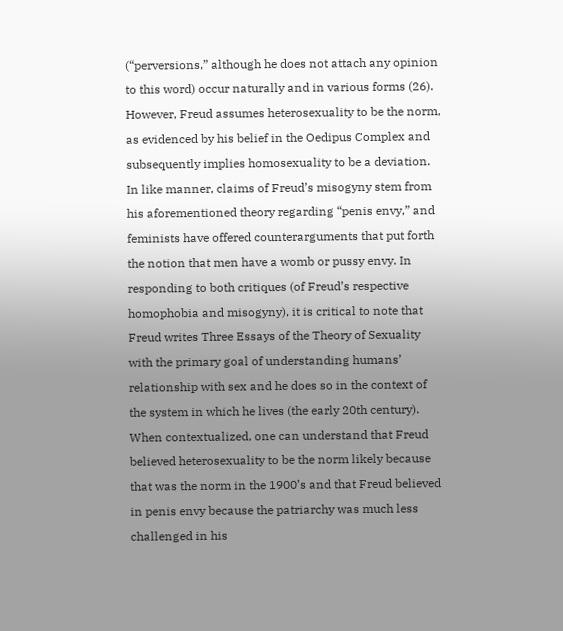(“perversions,” although he does not attach any opinion to this word) occur naturally and in various forms (26). However, Freud assumes heterosexuality to be the norm, as evidenced by his belief in the Oedipus Complex and subsequently implies homosexuality to be a deviation. In like manner, claims of Freud’s misogyny stem from his aforementioned theory regarding “penis envy,” and feminists have offered counterarguments that put forth the notion that men have a womb or pussy envy. In responding to both critiques (of Freud’s respective homophobia and misogyny), it is critical to note that Freud writes Three Essays of the Theory of Sexuality with the primary goal of understanding humans’ relationship with sex and he does so in the context of the system in which he lives (the early 20th century). When contextualized, one can understand that Freud believed heterosexuality to be the norm likely because that was the norm in the 1900’s and that Freud believed in penis envy because the patriarchy was much less challenged in his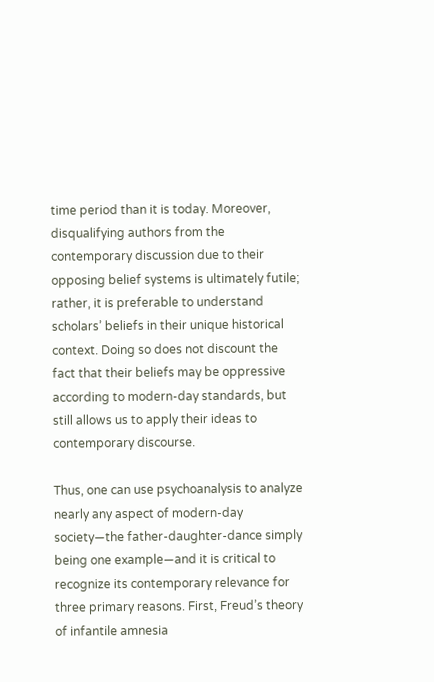time period than it is today. Moreover, disqualifying authors from the contemporary discussion due to their opposing belief systems is ultimately futile; rather, it is preferable to understand scholars’ beliefs in their unique historical context. Doing so does not discount the fact that their beliefs may be oppressive according to modern-day standards, but still allows us to apply their ideas to contemporary discourse.

Thus, one can use psychoanalysis to analyze nearly any aspect of modern-day society—the father-daughter-dance simply being one example—and it is critical to recognize its contemporary relevance for three primary reasons. First, Freud’s theory of infantile amnesia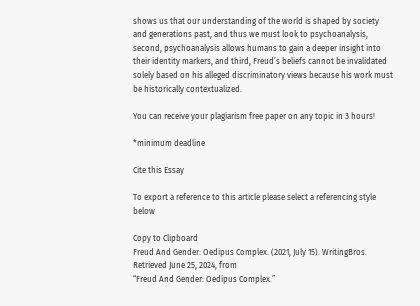shows us that our understanding of the world is shaped by society and generations past, and thus we must look to psychoanalysis, second, psychoanalysis allows humans to gain a deeper insight into their identity markers, and third, Freud’s beliefs cannot be invalidated solely based on his alleged discriminatory views because his work must be historically contextualized.

You can receive your plagiarism free paper on any topic in 3 hours!

*minimum deadline

Cite this Essay

To export a reference to this article please select a referencing style below

Copy to Clipboard
Freud And Gender: Oedipus Complex. (2021, July 15). WritingBros. Retrieved June 25, 2024, from
“Freud And Gender: Oedipus Complex.”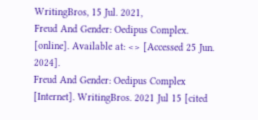WritingBros, 15 Jul. 2021,
Freud And Gender: Oedipus Complex. [online]. Available at: <> [Accessed 25 Jun. 2024].
Freud And Gender: Oedipus Complex [Internet]. WritingBros. 2021 Jul 15 [cited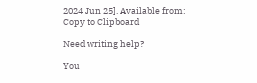2024 Jun 25]. Available from:
Copy to Clipboard

Need writing help?

You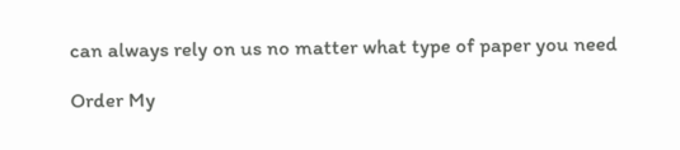can always rely on us no matter what type of paper you need

Order My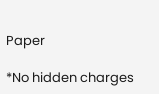Paper

*No hidden charges